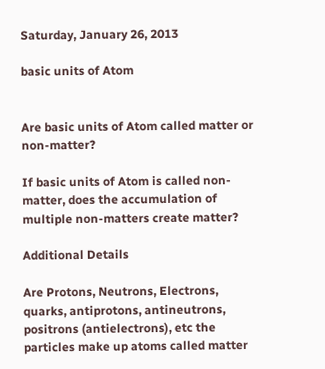Saturday, January 26, 2013

basic units of Atom


Are basic units of Atom called matter or non-matter?

If basic units of Atom is called non-matter, does the accumulation of multiple non-matters create matter?

Additional Details

Are Protons, Neutrons, Electrons, quarks, antiprotons, antineutrons, positrons (antielectrons), etc the particles make up atoms called matter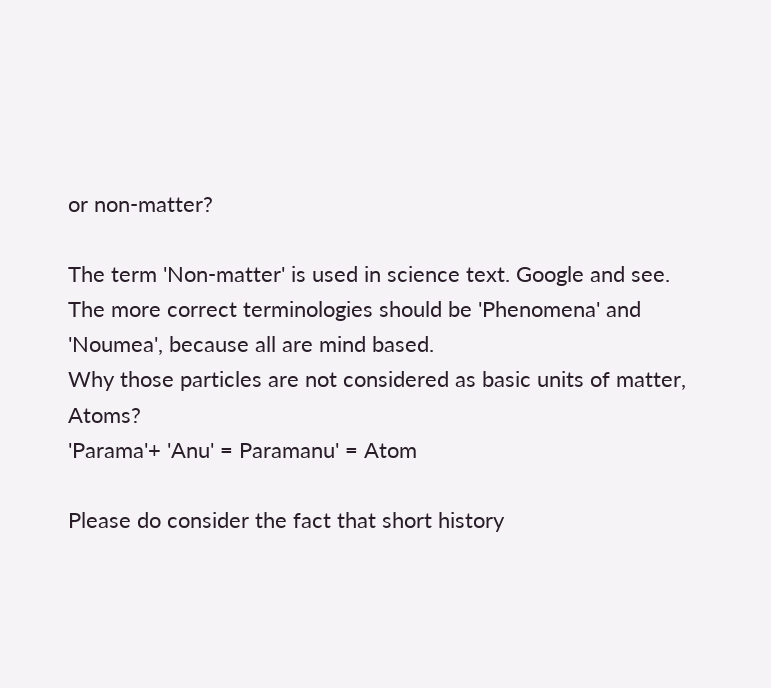or non-matter?

The term 'Non-matter' is used in science text. Google and see.
The more correct terminologies should be 'Phenomena' and 'Noumea', because all are mind based.
Why those particles are not considered as basic units of matter, Atoms?
'Parama'+ 'Anu' = Paramanu' = Atom

Please do consider the fact that short history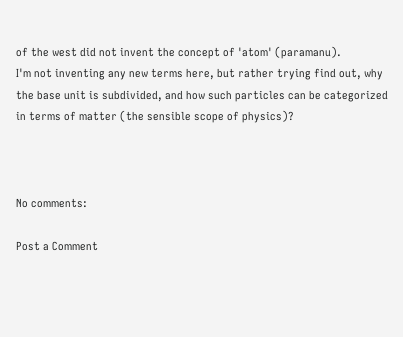of the west did not invent the concept of 'atom' (paramanu).
I'm not inventing any new terms here, but rather trying find out, why the base unit is subdivided, and how such particles can be categorized in terms of matter (the sensible scope of physics)?



No comments:

Post a Comment